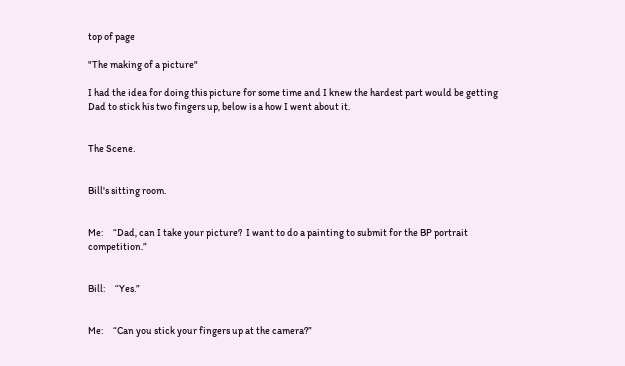top of page

"The making of a picture"

I had the idea for doing this picture for some time and I knew the hardest part would be getting Dad to stick his two fingers up, below is a how I went about it.


The Scene.


Bill's sitting room.


Me:     “Dad, can I take your picture?  I want to do a painting to submit for the BP portrait  competition.”


Bill:     “Yes.”


Me:     “Can you stick your fingers up at the camera?”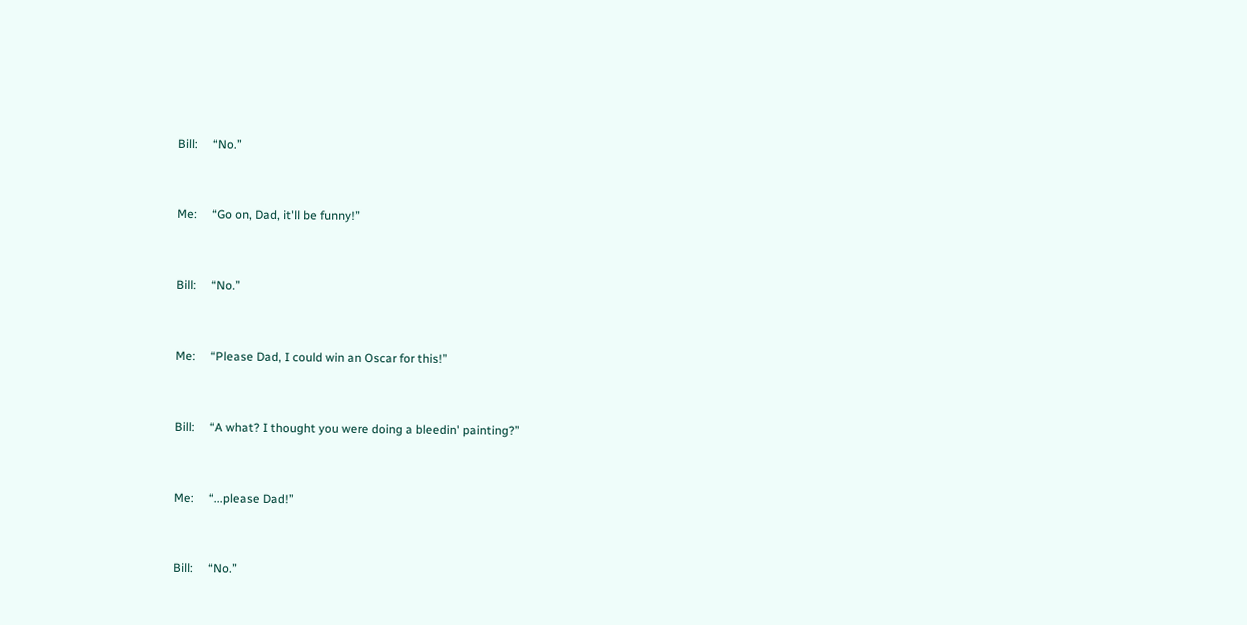Bill:     “No.”


Me:     “Go on, Dad, it'll be funny!”


Bill:     “No.”


Me:     “Please Dad, I could win an Oscar for this!”


Bill:     “A what? I thought you were doing a bleedin' painting?”


Me:     “...please Dad!”


Bill:     “No.”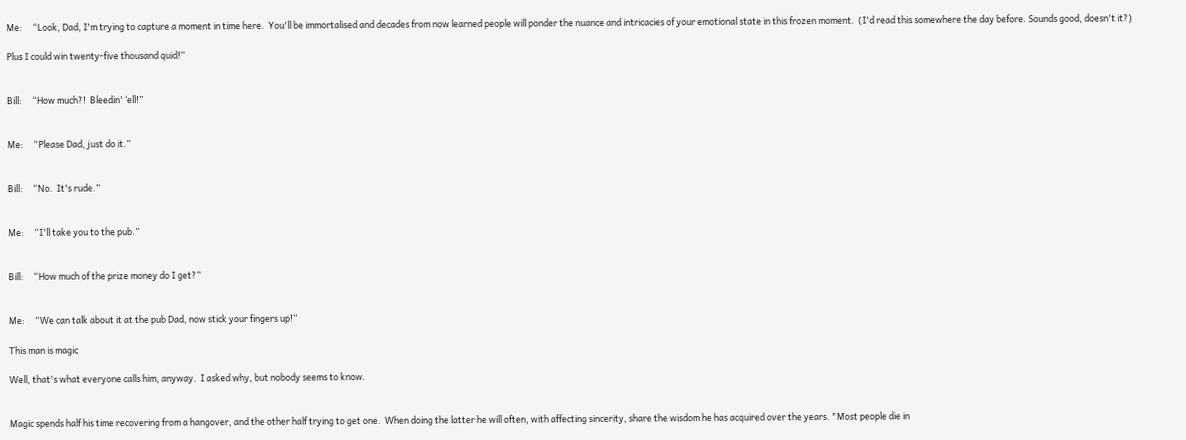Me:     “Look, Dad, I'm trying to capture a moment in time here.  You'll be immortalised and decades from now learned people will ponder the nuance and intricacies of your emotional state in this frozen moment.  (I'd read this somewhere the day before. Sounds good, doesn't it?)

Plus I could win twenty-five thousand quid!”


Bill:     “How much?!  Bleedin' ‘ell!”


Me:     “Please Dad, just do it.”


Bill:     “No.  It's rude.”


Me:     “I'll take you to the pub.”


Bill:     “How much of the prize money do I get?”


Me:     “We can talk about it at the pub Dad, now stick your fingers up!”

This man is magic

Well, that's what everyone calls him, anyway.  I asked why, but nobody seems to know.


Magic spends half his time recovering from a hangover, and the other half trying to get one.  When doing the latter he will often, with affecting sincerity, share the wisdom he has acquired over the years. "Most people die in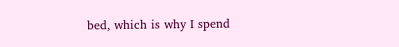bed, which is why I spend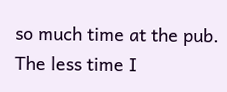so much time at the pub.  The less time I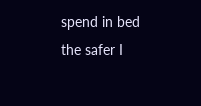spend in bed the safer I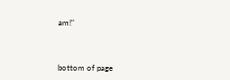am!"



bottom of page